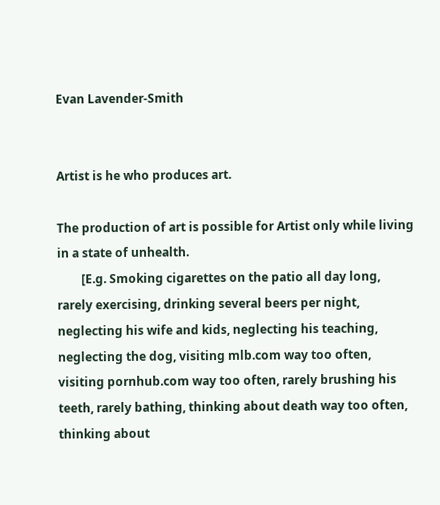Evan Lavender-Smith


Artist is he who produces art.

The production of art is possible for Artist only while living in a state of unhealth.
        [E.g. Smoking cigarettes on the patio all day long, rarely exercising, drinking several beers per night, neglecting his wife and kids, neglecting his teaching, neglecting the dog, visiting mlb.com way too often, visiting pornhub.com way too often, rarely brushing his teeth, rarely bathing, thinking about death way too often, thinking about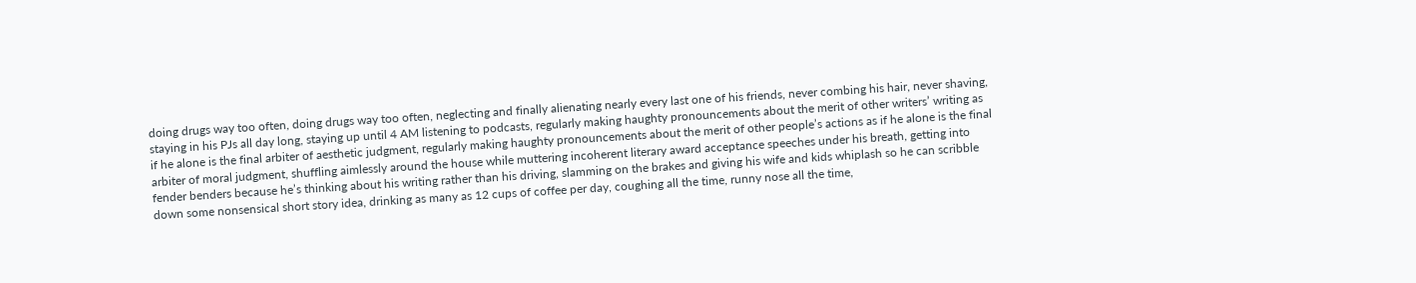doing drugs way too often, doing drugs way too often, neglecting and finally alienating nearly every last one of his friends, never combing his hair, never shaving, staying in his PJs all day long, staying up until 4 AM listening to podcasts, regularly making haughty pronouncements about the merit of other writers’ writing as if he alone is the final arbiter of aesthetic judgment, regularly making haughty pronouncements about the merit of other people’s actions as if he alone is the final arbiter of moral judgment, shuffling aimlessly around the house while muttering incoherent literary award acceptance speeches under his breath, getting into fender benders because he’s thinking about his writing rather than his driving, slamming on the brakes and giving his wife and kids whiplash so he can scribble down some nonsensical short story idea, drinking as many as 12 cups of coffee per day, coughing all the time, runny nose all the time,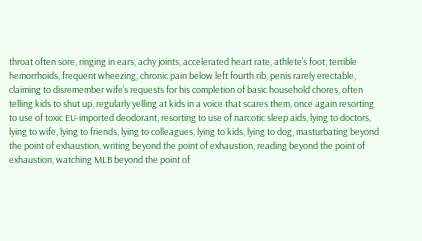throat often sore, ringing in ears, achy joints, accelerated heart rate, athlete’s foot, terrible hemorrhoids, frequent wheezing, chronic pain below left fourth rib, penis rarely erectable, claiming to disremember wife’s requests for his completion of basic household chores, often telling kids to shut up, regularly yelling at kids in a voice that scares them, once again resorting to use of toxic EU-imported deodorant, resorting to use of narcotic sleep aids, lying to doctors, lying to wife, lying to friends, lying to colleagues, lying to kids, lying to dog, masturbating beyond the point of exhaustion, writing beyond the point of exhaustion, reading beyond the point of exhaustion, watching MLB beyond the point of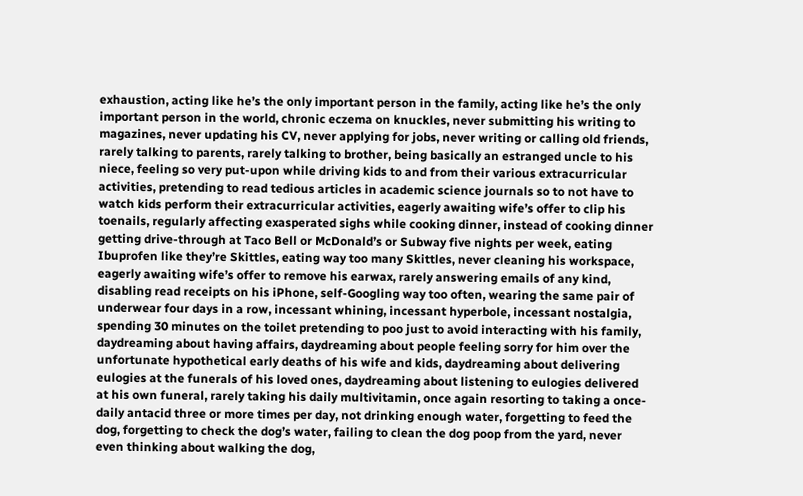exhaustion, acting like he’s the only important person in the family, acting like he’s the only important person in the world, chronic eczema on knuckles, never submitting his writing to magazines, never updating his CV, never applying for jobs, never writing or calling old friends, rarely talking to parents, rarely talking to brother, being basically an estranged uncle to his niece, feeling so very put-upon while driving kids to and from their various extracurricular activities, pretending to read tedious articles in academic science journals so to not have to watch kids perform their extracurricular activities, eagerly awaiting wife’s offer to clip his toenails, regularly affecting exasperated sighs while cooking dinner, instead of cooking dinner getting drive-through at Taco Bell or McDonald’s or Subway five nights per week, eating Ibuprofen like they’re Skittles, eating way too many Skittles, never cleaning his workspace, eagerly awaiting wife’s offer to remove his earwax, rarely answering emails of any kind, disabling read receipts on his iPhone, self-Googling way too often, wearing the same pair of underwear four days in a row, incessant whining, incessant hyperbole, incessant nostalgia, spending 30 minutes on the toilet pretending to poo just to avoid interacting with his family, daydreaming about having affairs, daydreaming about people feeling sorry for him over the unfortunate hypothetical early deaths of his wife and kids, daydreaming about delivering eulogies at the funerals of his loved ones, daydreaming about listening to eulogies delivered at his own funeral, rarely taking his daily multivitamin, once again resorting to taking a once-daily antacid three or more times per day, not drinking enough water, forgetting to feed the dog, forgetting to check the dog’s water, failing to clean the dog poop from the yard, never even thinking about walking the dog,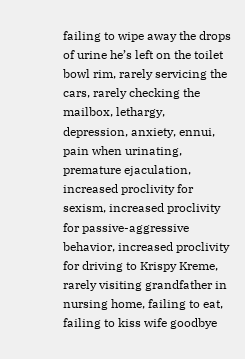failing to wipe away the drops of urine he’s left on the toilet bowl rim, rarely servicing the cars, rarely checking the mailbox, lethargy, depression, anxiety, ennui, pain when urinating, premature ejaculation, increased proclivity for sexism, increased proclivity for passive-aggressive behavior, increased proclivity for driving to Krispy Kreme, rarely visiting grandfather in nursing home, failing to eat, failing to kiss wife goodbye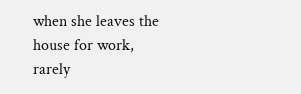when she leaves the house for work, rarely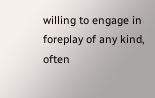willing to engage in foreplay of any kind, often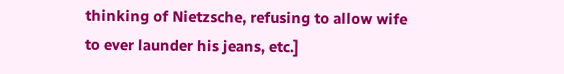thinking of Nietzsche, refusing to allow wife to ever launder his jeans, etc.]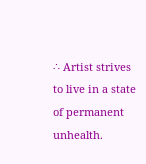∴ Artist strives to live in a state of permanent unhealth.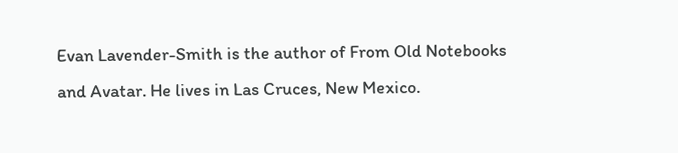Evan Lavender-Smith is the author of From Old Notebooks and Avatar. He lives in Las Cruces, New Mexico.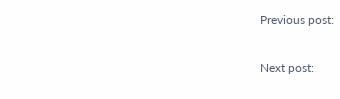Previous post:

Next post: